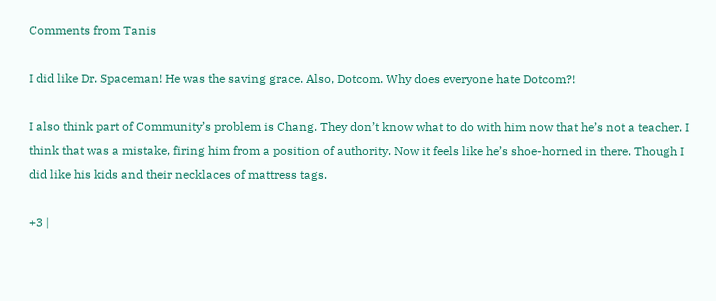Comments from Tanis

I did like Dr. Spaceman! He was the saving grace. Also, Dotcom. Why does everyone hate Dotcom?!

I also think part of Community’s problem is Chang. They don’t know what to do with him now that he’s not a teacher. I think that was a mistake, firing him from a position of authority. Now it feels like he’s shoe-horned in there. Though I did like his kids and their necklaces of mattress tags.

+3 |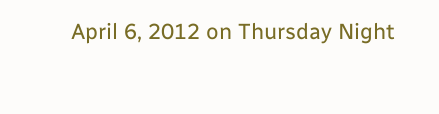April 6, 2012 on Thursday Night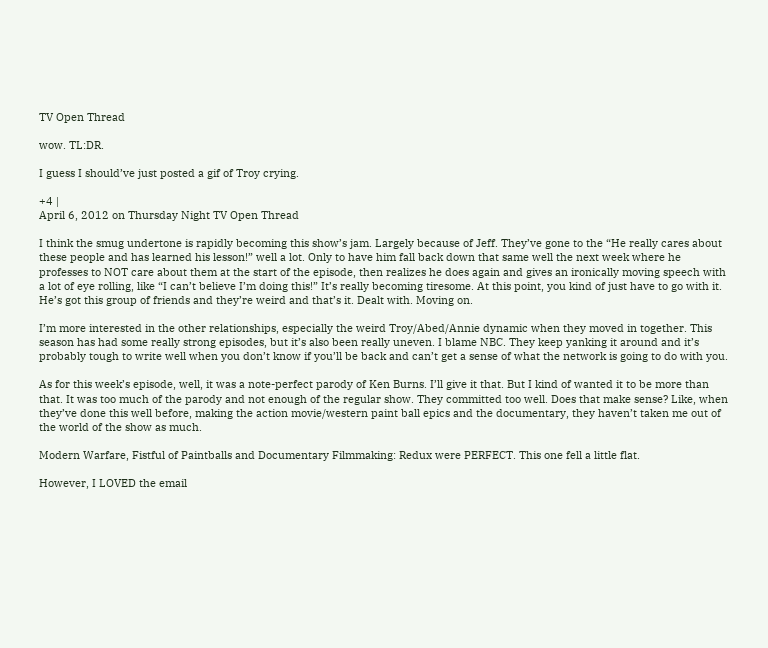TV Open Thread

wow. TL:DR.

I guess I should’ve just posted a gif of Troy crying.

+4 |
April 6, 2012 on Thursday Night TV Open Thread

I think the smug undertone is rapidly becoming this show’s jam. Largely because of Jeff. They’ve gone to the “He really cares about these people and has learned his lesson!” well a lot. Only to have him fall back down that same well the next week where he professes to NOT care about them at the start of the episode, then realizes he does again and gives an ironically moving speech with a lot of eye rolling, like “I can’t believe I’m doing this!” It’s really becoming tiresome. At this point, you kind of just have to go with it. He’s got this group of friends and they’re weird and that’s it. Dealt with. Moving on.

I’m more interested in the other relationships, especially the weird Troy/Abed/Annie dynamic when they moved in together. This season has had some really strong episodes, but it’s also been really uneven. I blame NBC. They keep yanking it around and it’s probably tough to write well when you don’t know if you’ll be back and can’t get a sense of what the network is going to do with you.

As for this week’s episode, well, it was a note-perfect parody of Ken Burns. I’ll give it that. But I kind of wanted it to be more than that. It was too much of the parody and not enough of the regular show. They committed too well. Does that make sense? Like, when they’ve done this well before, making the action movie/western paint ball epics and the documentary, they haven’t taken me out of the world of the show as much.

Modern Warfare, Fistful of Paintballs and Documentary Filmmaking: Redux were PERFECT. This one fell a little flat.

However, I LOVED the email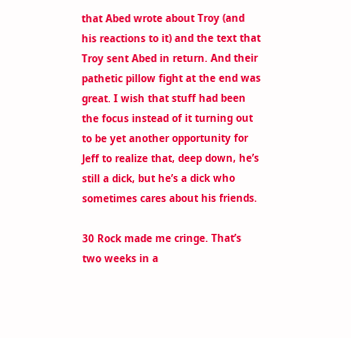that Abed wrote about Troy (and his reactions to it) and the text that Troy sent Abed in return. And their pathetic pillow fight at the end was great. I wish that stuff had been the focus instead of it turning out to be yet another opportunity for Jeff to realize that, deep down, he’s still a dick, but he’s a dick who sometimes cares about his friends.

30 Rock made me cringe. That’s two weeks in a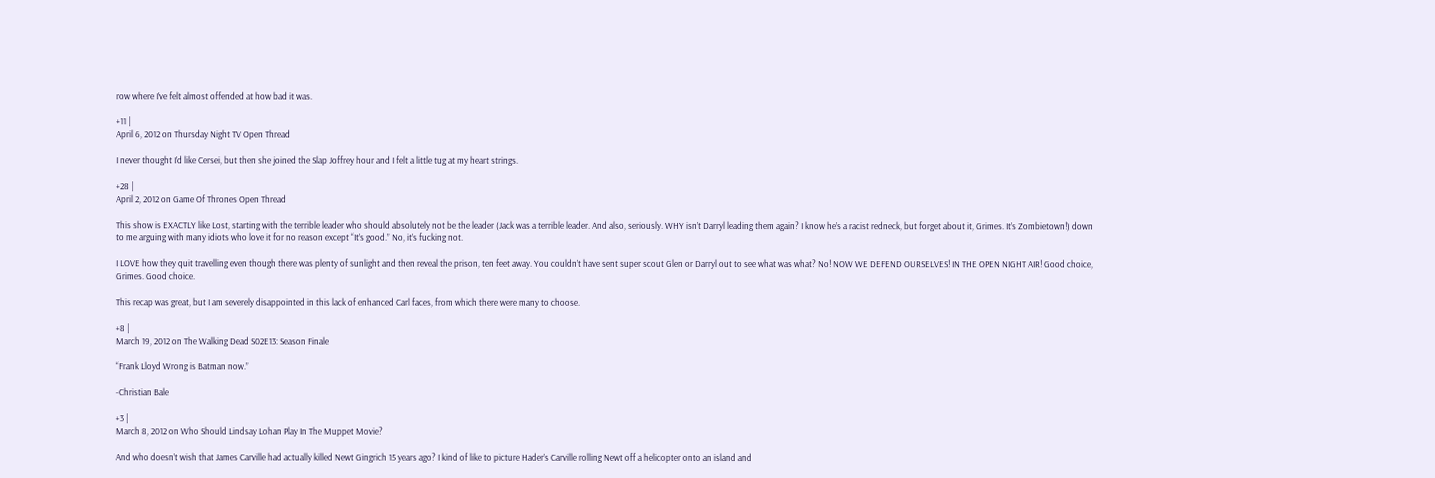row where I’ve felt almost offended at how bad it was.

+11 |
April 6, 2012 on Thursday Night TV Open Thread

I never thought I’d like Cersei, but then she joined the Slap Joffrey hour and I felt a little tug at my heart strings.

+28 |
April 2, 2012 on Game Of Thrones Open Thread

This show is EXACTLY like Lost, starting with the terrible leader who should absolutely not be the leader (Jack was a terrible leader. And also, seriously. WHY isn’t Darryl leading them again? I know he’s a racist redneck, but forget about it, Grimes. It’s Zombietown!) down to me arguing with many idiots who love it for no reason except “It’s good.” No, it’s fucking not.

I LOVE how they quit travelling even though there was plenty of sunlight and then reveal the prison, ten feet away. You couldn’t have sent super scout Glen or Darryl out to see what was what? No! NOW WE DEFEND OURSELVES! IN THE OPEN NIGHT AIR! Good choice, Grimes. Good choice.

This recap was great, but I am severely disappointed in this lack of enhanced Carl faces, from which there were many to choose.

+8 |
March 19, 2012 on The Walking Dead S02E13: Season Finale

“Frank Lloyd Wrong is Batman now.”

-Christian Bale

+3 |
March 8, 2012 on Who Should Lindsay Lohan Play In The Muppet Movie?

And who doesn’t wish that James Carville had actually killed Newt Gingrich 15 years ago? I kind of like to picture Hader’s Carville rolling Newt off a helicopter onto an island and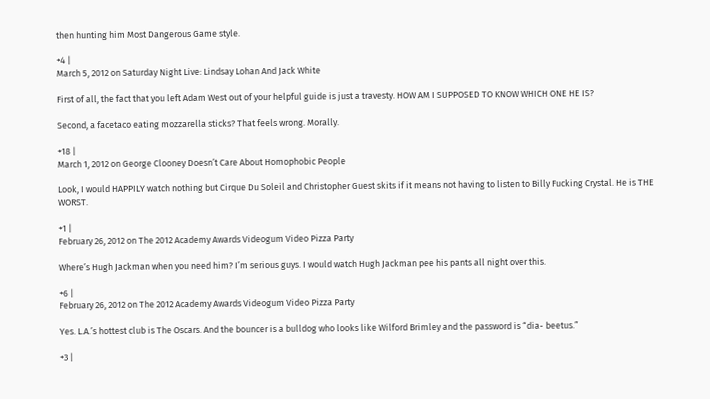then hunting him Most Dangerous Game style.

+4 |
March 5, 2012 on Saturday Night Live: Lindsay Lohan And Jack White

First of all, the fact that you left Adam West out of your helpful guide is just a travesty. HOW AM I SUPPOSED TO KNOW WHICH ONE HE IS?

Second, a facetaco eating mozzarella sticks? That feels wrong. Morally.

+18 |
March 1, 2012 on George Clooney Doesn’t Care About Homophobic People

Look, I would HAPPILY watch nothing but Cirque Du Soleil and Christopher Guest skits if it means not having to listen to Billy Fucking Crystal. He is THE WORST.

+1 |
February 26, 2012 on The 2012 Academy Awards Videogum Video Pizza Party

Where’s Hugh Jackman when you need him? I’m serious guys. I would watch Hugh Jackman pee his pants all night over this.

+6 |
February 26, 2012 on The 2012 Academy Awards Videogum Video Pizza Party

Yes. L.A.’s hottest club is The Oscars. And the bouncer is a bulldog who looks like Wilford Brimley and the password is “dia- beetus.”

+3 |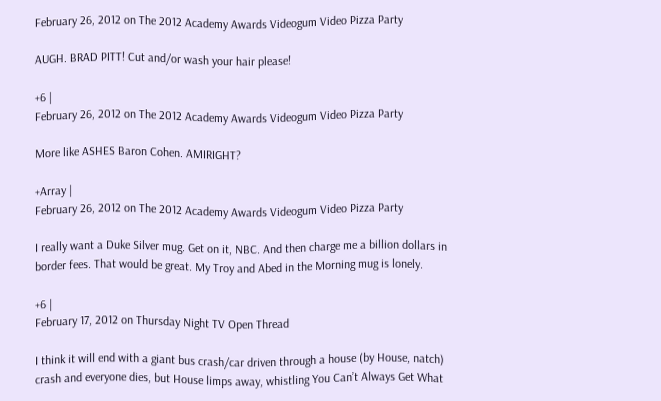February 26, 2012 on The 2012 Academy Awards Videogum Video Pizza Party

AUGH. BRAD PITT! Cut and/or wash your hair please!

+6 |
February 26, 2012 on The 2012 Academy Awards Videogum Video Pizza Party

More like ASHES Baron Cohen. AMIRIGHT?

+Array |
February 26, 2012 on The 2012 Academy Awards Videogum Video Pizza Party

I really want a Duke Silver mug. Get on it, NBC. And then charge me a billion dollars in border fees. That would be great. My Troy and Abed in the Morning mug is lonely.

+6 |
February 17, 2012 on Thursday Night TV Open Thread

I think it will end with a giant bus crash/car driven through a house (by House, natch) crash and everyone dies, but House limps away, whistling You Can’t Always Get What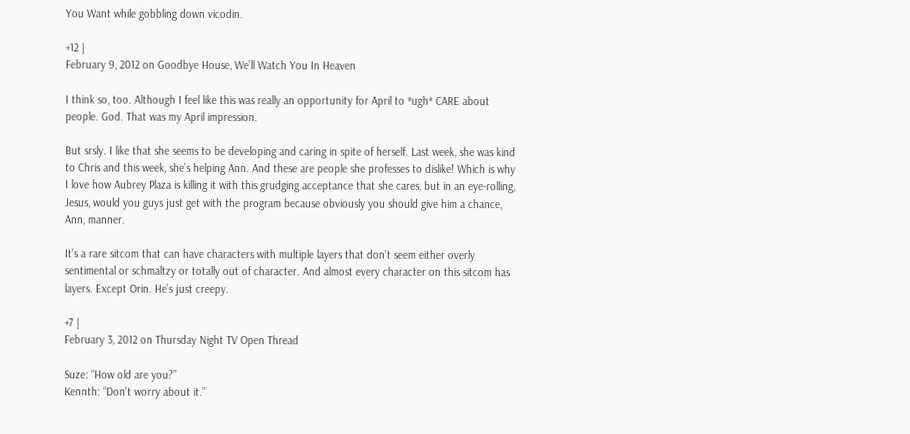You Want while gobbling down vicodin.

+12 |
February 9, 2012 on Goodbye House, We’ll Watch You In Heaven

I think so, too. Although I feel like this was really an opportunity for April to *ugh* CARE about people. God. That was my April impression.

But srsly. I like that she seems to be developing and caring in spite of herself. Last week, she was kind to Chris and this week, she’s helping Ann. And these are people she professes to dislike! Which is why I love how Aubrey Plaza is killing it with this grudging acceptance that she cares, but in an eye-rolling, Jesus, would you guys just get with the program because obviously you should give him a chance, Ann, manner.

It’s a rare sitcom that can have characters with multiple layers that don’t seem either overly sentimental or schmaltzy or totally out of character. And almost every character on this sitcom has layers. Except Orin. He’s just creepy.

+7 |
February 3, 2012 on Thursday Night TV Open Thread

Suze: “How old are you?”
Kennth: “Don’t worry about it.”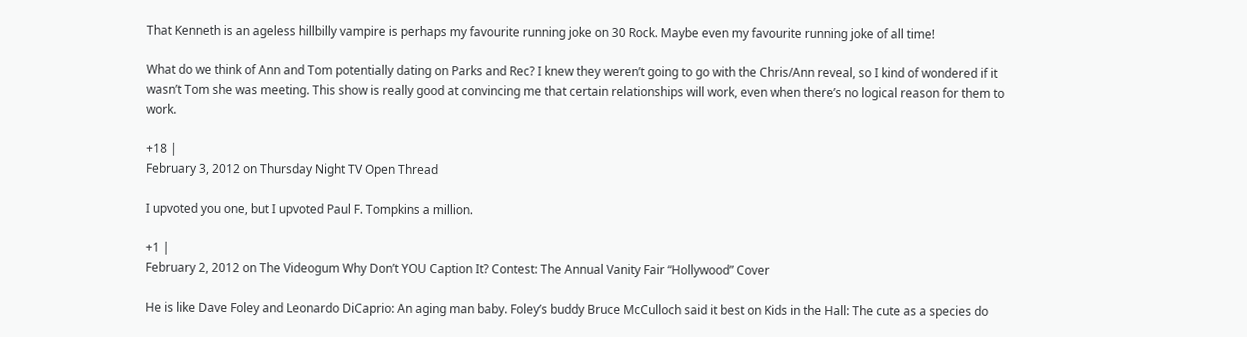That Kenneth is an ageless hillbilly vampire is perhaps my favourite running joke on 30 Rock. Maybe even my favourite running joke of all time!

What do we think of Ann and Tom potentially dating on Parks and Rec? I knew they weren’t going to go with the Chris/Ann reveal, so I kind of wondered if it wasn’t Tom she was meeting. This show is really good at convincing me that certain relationships will work, even when there’s no logical reason for them to work.

+18 |
February 3, 2012 on Thursday Night TV Open Thread

I upvoted you one, but I upvoted Paul F. Tompkins a million.

+1 |
February 2, 2012 on The Videogum Why Don’t YOU Caption It? Contest: The Annual Vanity Fair “Hollywood” Cover

He is like Dave Foley and Leonardo DiCaprio: An aging man baby. Foley’s buddy Bruce McCulloch said it best on Kids in the Hall: The cute as a species do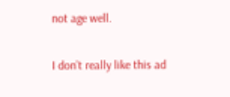not age well.

I don’t really like this ad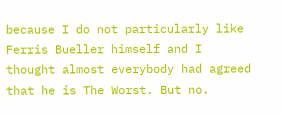because I do not particularly like Ferris Bueller himself and I thought almost everybody had agreed that he is The Worst. But no.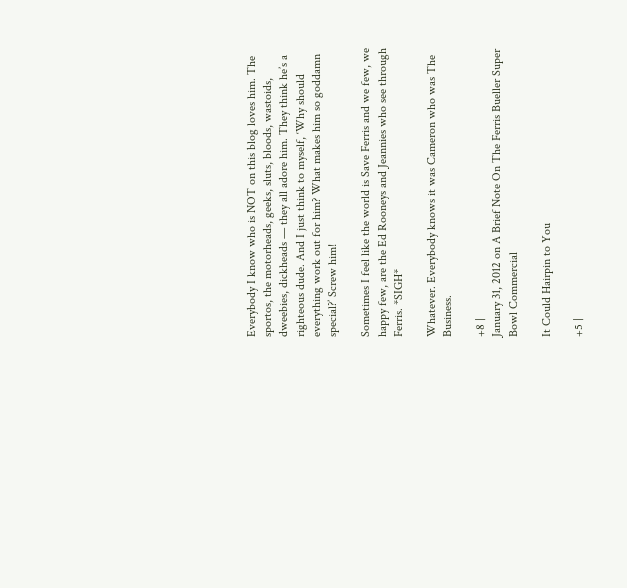Everybody I know who is NOT on this blog loves him. The sportos, the motorheads, geeks, sluts, bloods, wastoids, dweebies, dickheads — they all adore him. They think he’s a righteous dude. And I just think to myself, ‘Why should everything work out for him? What makes him so goddamn special?’ Screw him!

Sometimes I feel like the world is Save Ferris and we few, we happy few, are the Ed Rooneys and Jeannies who see through Ferris. *SIGH*

Whatever. Everybody knows it was Cameron who was The Business.

+8 |
January 31, 2012 on A Brief Note On The Ferris Bueller Super Bowl Commercial

It Could Hairpin to You

+5 |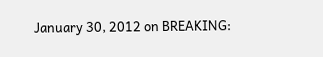January 30, 2012 on BREAKING: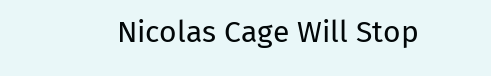Nicolas Cage Will Stop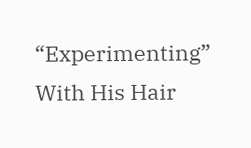“Experimenting” With His Hair